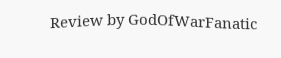Review by GodOfWarFanatic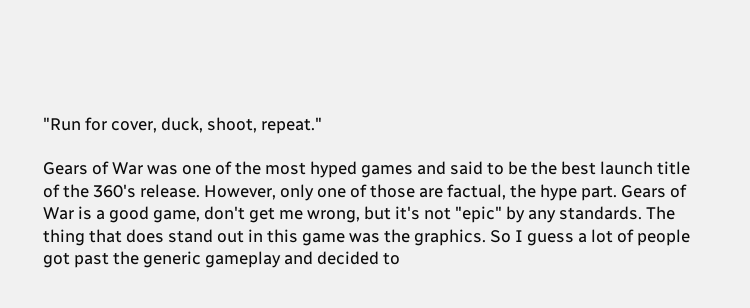"Run for cover, duck, shoot, repeat."

Gears of War was one of the most hyped games and said to be the best launch title of the 360's release. However, only one of those are factual, the hype part. Gears of War is a good game, don't get me wrong, but it's not "epic" by any standards. The thing that does stand out in this game was the graphics. So I guess a lot of people got past the generic gameplay and decided to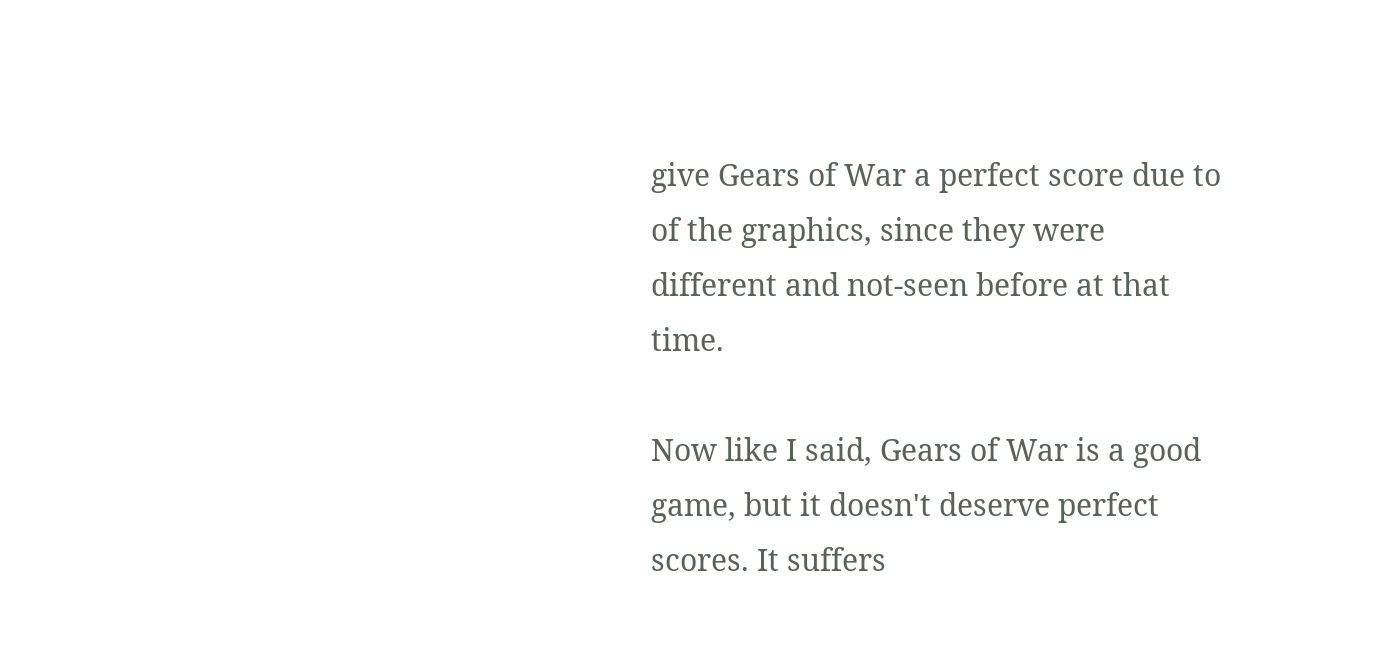give Gears of War a perfect score due to of the graphics, since they were different and not-seen before at that time.

Now like I said, Gears of War is a good game, but it doesn't deserve perfect scores. It suffers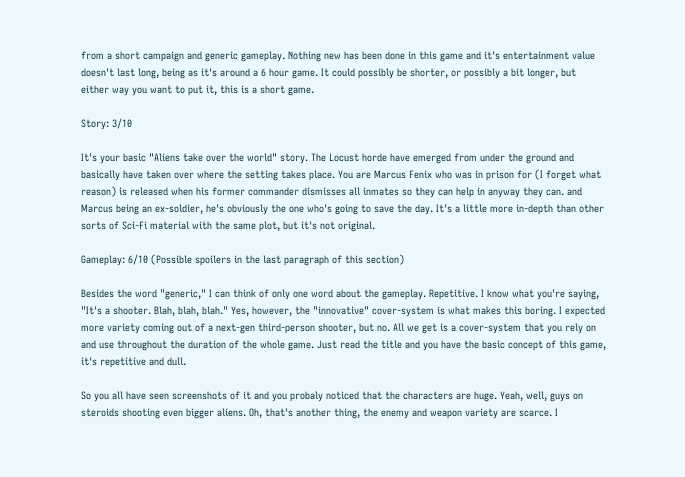from a short campaign and generic gameplay. Nothing new has been done in this game and it's entertainment value doesn't last long, being as it's around a 6 hour game. It could possibly be shorter, or possibly a bit longer, but either way you want to put it, this is a short game.

Story: 3/10

It's your basic "Aliens take over the world" story. The Locust horde have emerged from under the ground and basically have taken over where the setting takes place. You are Marcus Fenix who was in prison for (I forget what reason) is released when his former commander dismisses all inmates so they can help in anyway they can. and Marcus being an ex-soldier, he's obviously the one who's going to save the day. It's a little more in-depth than other sorts of Sci-Fi material with the same plot, but it's not original.

Gameplay: 6/10 (Possible spoilers in the last paragraph of this section)

Besides the word "generic," I can think of only one word about the gameplay. Repetitive. I know what you're saying, "It's a shooter. Blah, blah, blah." Yes, however, the "innovative" cover-system is what makes this boring. I expected more variety coming out of a next-gen third-person shooter, but no. All we get is a cover-system that you rely on and use throughout the duration of the whole game. Just read the title and you have the basic concept of this game, it's repetitive and dull.

So you all have seen screenshots of it and you probaly noticed that the characters are huge. Yeah, well, guys on steroids shooting even bigger aliens. Oh, that's another thing, the enemy and weapon variety are scarce. I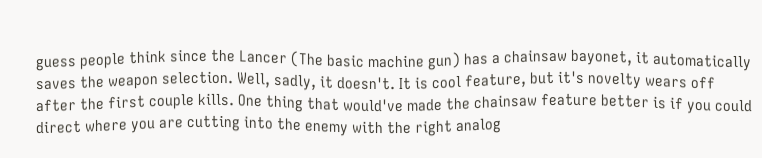guess people think since the Lancer (The basic machine gun) has a chainsaw bayonet, it automatically saves the weapon selection. Well, sadly, it doesn't. It is cool feature, but it's novelty wears off after the first couple kills. One thing that would've made the chainsaw feature better is if you could direct where you are cutting into the enemy with the right analog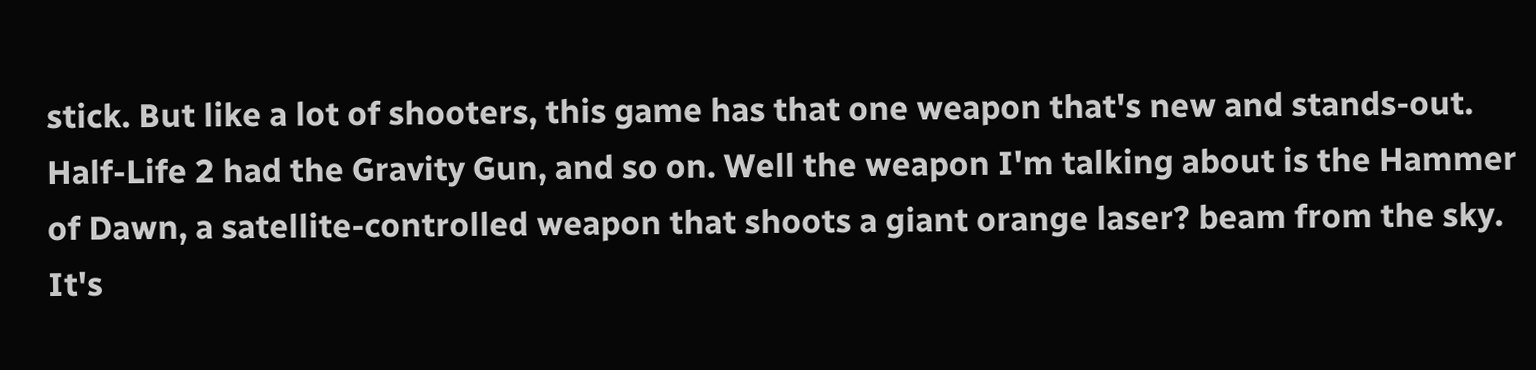stick. But like a lot of shooters, this game has that one weapon that's new and stands-out. Half-Life 2 had the Gravity Gun, and so on. Well the weapon I'm talking about is the Hammer of Dawn, a satellite-controlled weapon that shoots a giant orange laser? beam from the sky. It's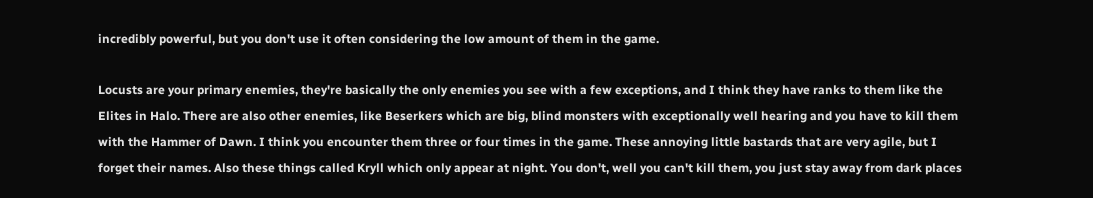incredibly powerful, but you don't use it often considering the low amount of them in the game.

Locusts are your primary enemies, they're basically the only enemies you see with a few exceptions, and I think they have ranks to them like the Elites in Halo. There are also other enemies, like Beserkers which are big, blind monsters with exceptionally well hearing and you have to kill them with the Hammer of Dawn. I think you encounter them three or four times in the game. These annoying little bastards that are very agile, but I forget their names. Also these things called Kryll which only appear at night. You don't, well you can't kill them, you just stay away from dark places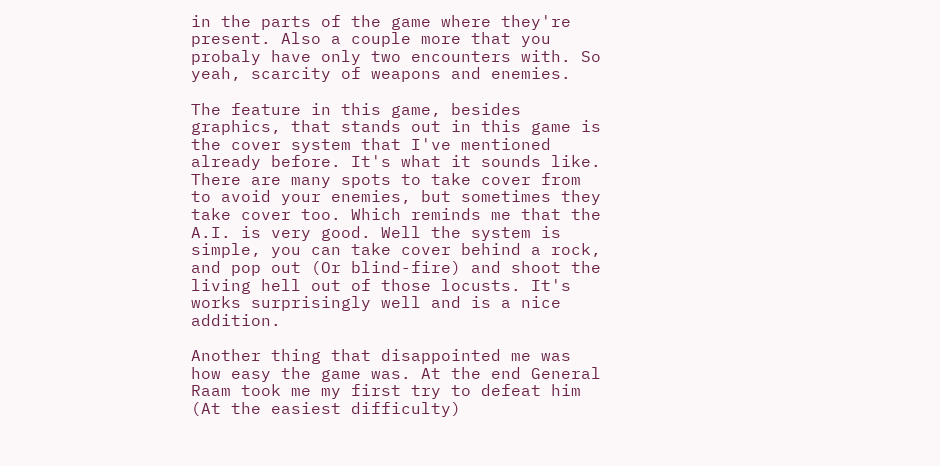in the parts of the game where they're present. Also a couple more that you probaly have only two encounters with. So yeah, scarcity of weapons and enemies.

The feature in this game, besides graphics, that stands out in this game is the cover system that I've mentioned already before. It's what it sounds like. There are many spots to take cover from to avoid your enemies, but sometimes they take cover too. Which reminds me that the A.I. is very good. Well the system is simple, you can take cover behind a rock, and pop out (Or blind-fire) and shoot the living hell out of those locusts. It's works surprisingly well and is a nice addition.

Another thing that disappointed me was how easy the game was. At the end General Raam took me my first try to defeat him (At the easiest difficulty)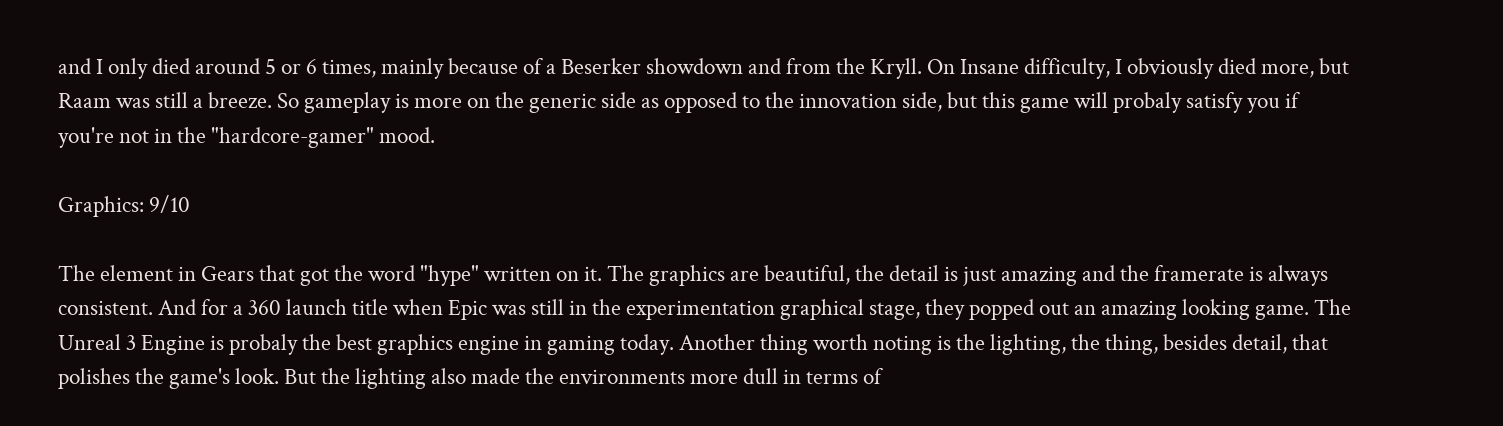and I only died around 5 or 6 times, mainly because of a Beserker showdown and from the Kryll. On Insane difficulty, I obviously died more, but Raam was still a breeze. So gameplay is more on the generic side as opposed to the innovation side, but this game will probaly satisfy you if you're not in the "hardcore-gamer" mood.

Graphics: 9/10

The element in Gears that got the word "hype" written on it. The graphics are beautiful, the detail is just amazing and the framerate is always consistent. And for a 360 launch title when Epic was still in the experimentation graphical stage, they popped out an amazing looking game. The Unreal 3 Engine is probaly the best graphics engine in gaming today. Another thing worth noting is the lighting, the thing, besides detail, that polishes the game's look. But the lighting also made the environments more dull in terms of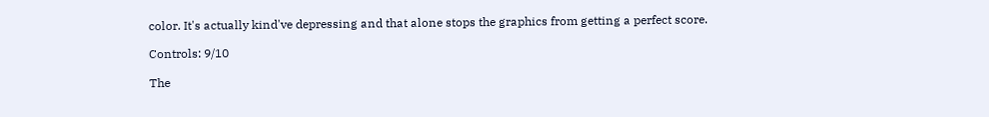color. It's actually kind've depressing and that alone stops the graphics from getting a perfect score.

Controls: 9/10

The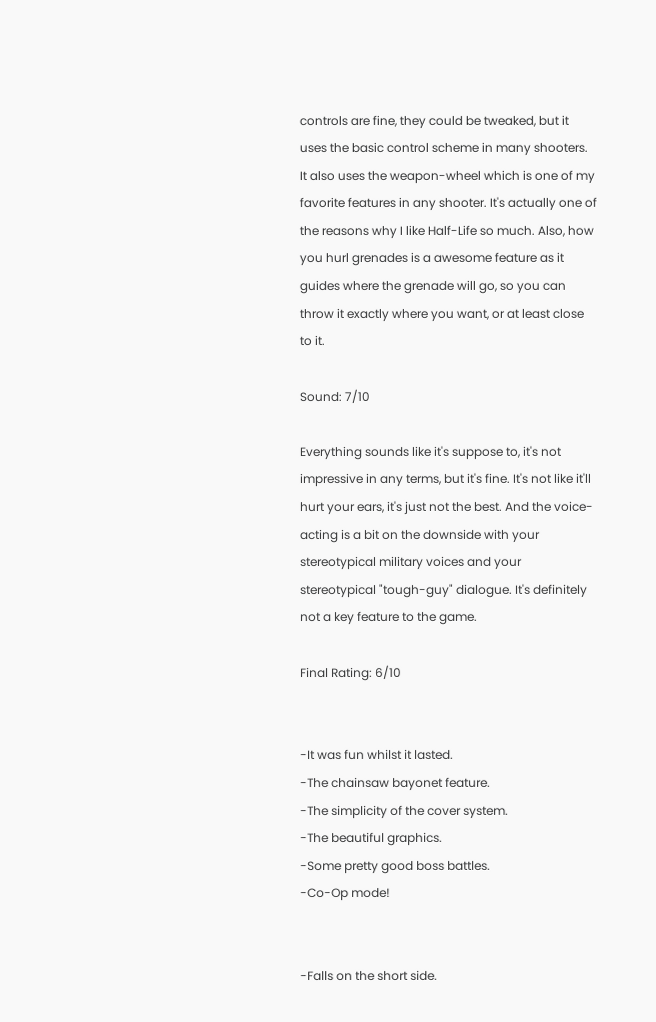controls are fine, they could be tweaked, but it uses the basic control scheme in many shooters. It also uses the weapon-wheel which is one of my favorite features in any shooter. It's actually one of the reasons why I like Half-Life so much. Also, how you hurl grenades is a awesome feature as it guides where the grenade will go, so you can throw it exactly where you want, or at least close to it.

Sound: 7/10

Everything sounds like it's suppose to, it's not impressive in any terms, but it's fine. It's not like it'll hurt your ears, it's just not the best. And the voice-acting is a bit on the downside with your stereotypical military voices and your stereotypical "tough-guy" dialogue. It's definitely not a key feature to the game.

Final Rating: 6/10


-It was fun whilst it lasted.
-The chainsaw bayonet feature.
-The simplicity of the cover system.
-The beautiful graphics.
-Some pretty good boss battles.
-Co-Op mode!


-Falls on the short side.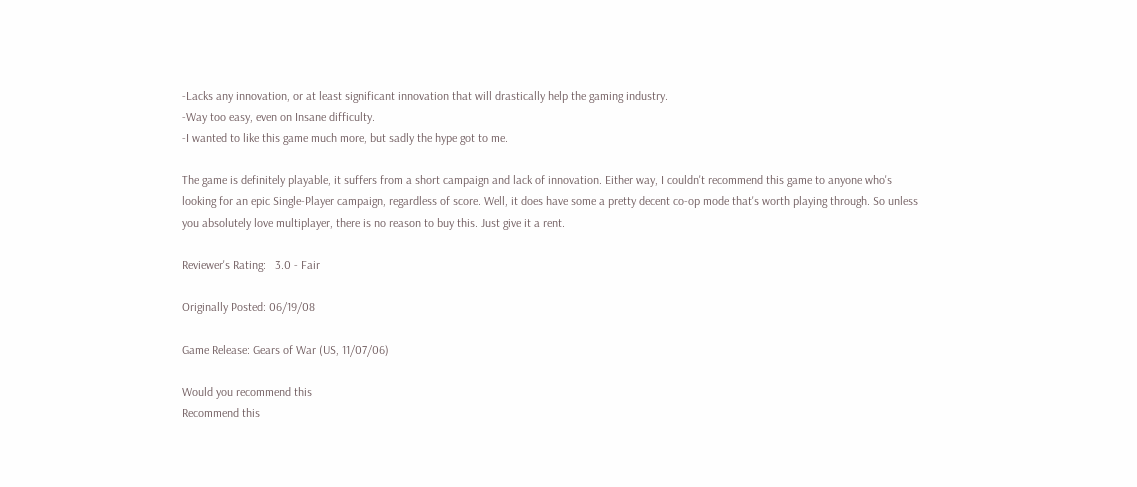-Lacks any innovation, or at least significant innovation that will drastically help the gaming industry.
-Way too easy, even on Insane difficulty.
-I wanted to like this game much more, but sadly the hype got to me.

The game is definitely playable, it suffers from a short campaign and lack of innovation. Either way, I couldn't recommend this game to anyone who's looking for an epic Single-Player campaign, regardless of score. Well, it does have some a pretty decent co-op mode that's worth playing through. So unless you absolutely love multiplayer, there is no reason to buy this. Just give it a rent.

Reviewer's Rating:   3.0 - Fair

Originally Posted: 06/19/08

Game Release: Gears of War (US, 11/07/06)

Would you recommend this
Recommend this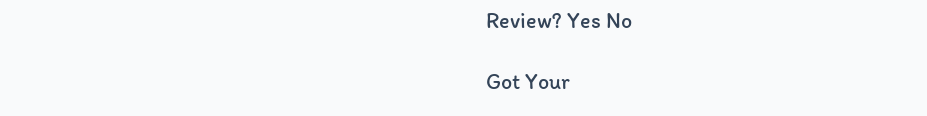Review? Yes No

Got Your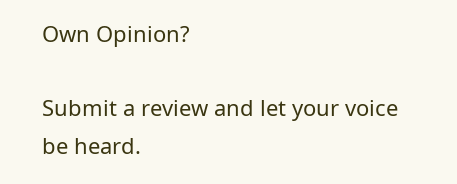Own Opinion?

Submit a review and let your voice be heard.